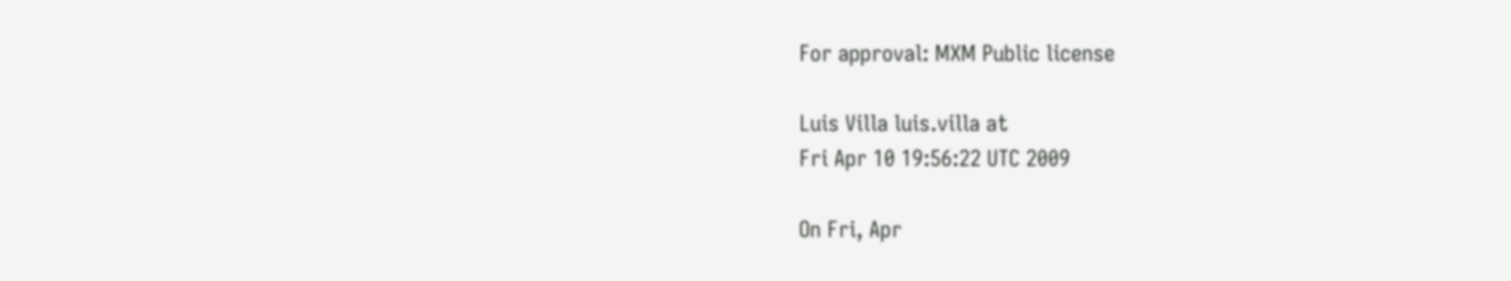For approval: MXM Public license

Luis Villa luis.villa at
Fri Apr 10 19:56:22 UTC 2009

On Fri, Apr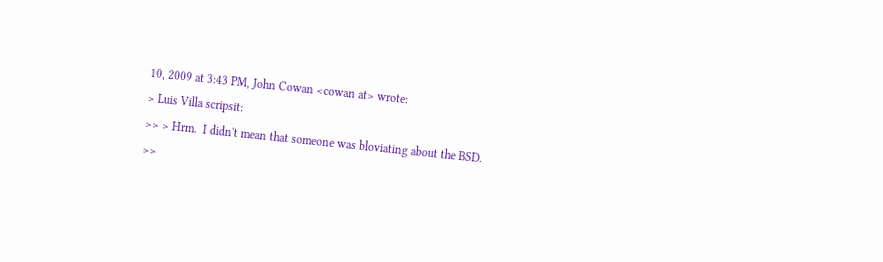10, 2009 at 3:43 PM, John Cowan <cowan at> wrote:
> Luis Villa scripsit:
>> > Hrm.  I didn't mean that someone was bloviating about the BSD.
>>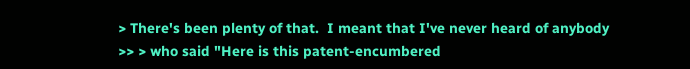> There's been plenty of that.  I meant that I've never heard of anybody
>> > who said "Here is this patent-encumbered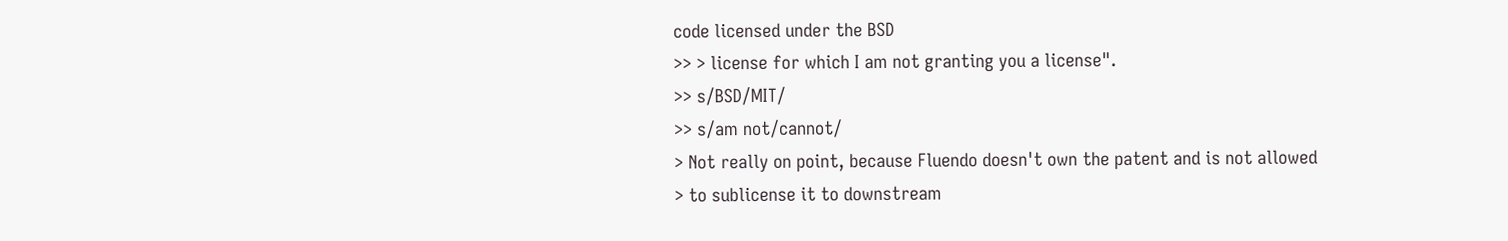code licensed under the BSD
>> > license for which I am not granting you a license".
>> s/BSD/MIT/
>> s/am not/cannot/
> Not really on point, because Fluendo doesn't own the patent and is not allowed
> to sublicense it to downstream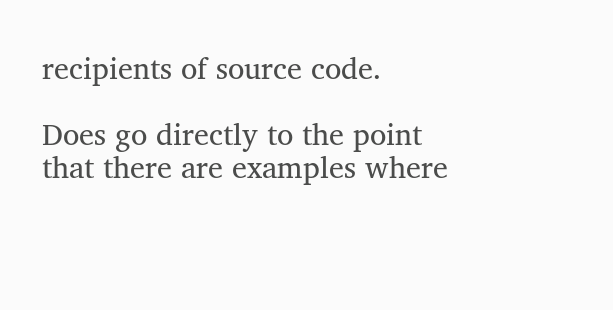recipients of source code.

Does go directly to the point that there are examples where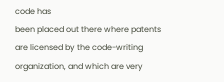code has
been placed out there where patents are licensed by the code-writing
organization, and which are very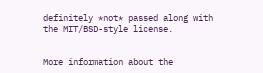definitely *not* passed along with
the MIT/BSD-style license.


More information about the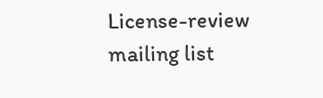License-review mailing list